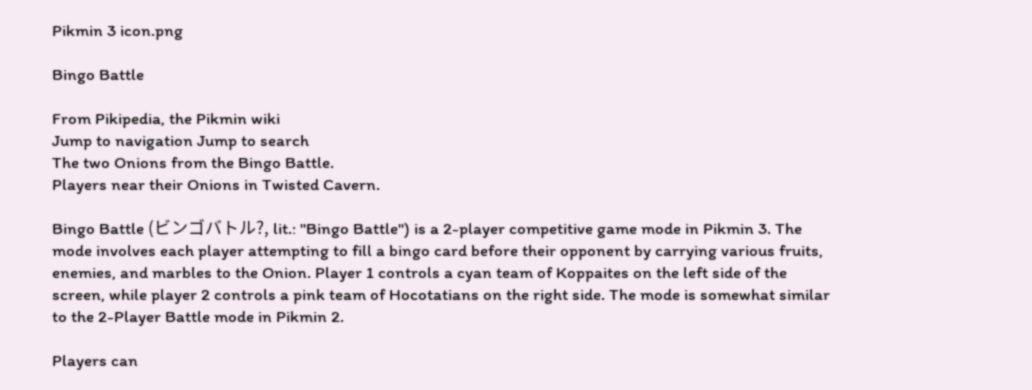Pikmin 3 icon.png

Bingo Battle

From Pikipedia, the Pikmin wiki
Jump to navigation Jump to search
The two Onions from the Bingo Battle.
Players near their Onions in Twisted Cavern.

Bingo Battle (ビンゴバトル?, lit.: "Bingo Battle") is a 2-player competitive game mode in Pikmin 3. The mode involves each player attempting to fill a bingo card before their opponent by carrying various fruits, enemies, and marbles to the Onion. Player 1 controls a cyan team of Koppaites on the left side of the screen, while player 2 controls a pink team of Hocotatians on the right side. The mode is somewhat similar to the 2-Player Battle mode in Pikmin 2.

Players can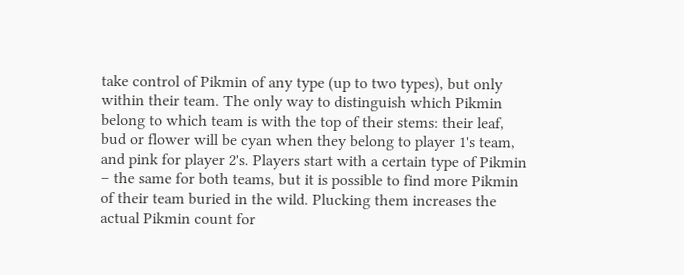take control of Pikmin of any type (up to two types), but only within their team. The only way to distinguish which Pikmin belong to which team is with the top of their stems: their leaf, bud or flower will be cyan when they belong to player 1's team, and pink for player 2's. Players start with a certain type of Pikmin – the same for both teams, but it is possible to find more Pikmin of their team buried in the wild. Plucking them increases the actual Pikmin count for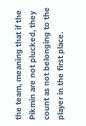the team, meaning that if the Pikmin are not plucked, they count as not belonging to the player in the first place.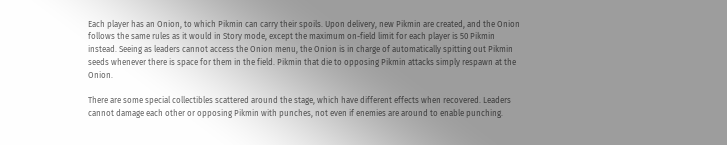Each player has an Onion, to which Pikmin can carry their spoils. Upon delivery, new Pikmin are created, and the Onion follows the same rules as it would in Story mode, except the maximum on-field limit for each player is 50 Pikmin instead. Seeing as leaders cannot access the Onion menu, the Onion is in charge of automatically spitting out Pikmin seeds whenever there is space for them in the field. Pikmin that die to opposing Pikmin attacks simply respawn at the Onion.

There are some special collectibles scattered around the stage, which have different effects when recovered. Leaders cannot damage each other or opposing Pikmin with punches, not even if enemies are around to enable punching.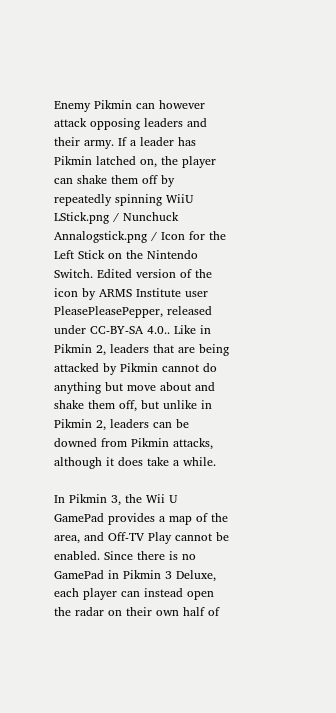Enemy Pikmin can however attack opposing leaders and their army. If a leader has Pikmin latched on, the player can shake them off by repeatedly spinning WiiU LStick.png / Nunchuck Annalogstick.png / Icon for the Left Stick on the Nintendo Switch. Edited version of the icon by ARMS Institute user PleasePleasePepper, released under CC-BY-SA 4.0.. Like in Pikmin 2, leaders that are being attacked by Pikmin cannot do anything but move about and shake them off, but unlike in Pikmin 2, leaders can be downed from Pikmin attacks, although it does take a while.

In Pikmin 3, the Wii U GamePad provides a map of the area, and Off-TV Play cannot be enabled. Since there is no GamePad in Pikmin 3 Deluxe, each player can instead open the radar on their own half of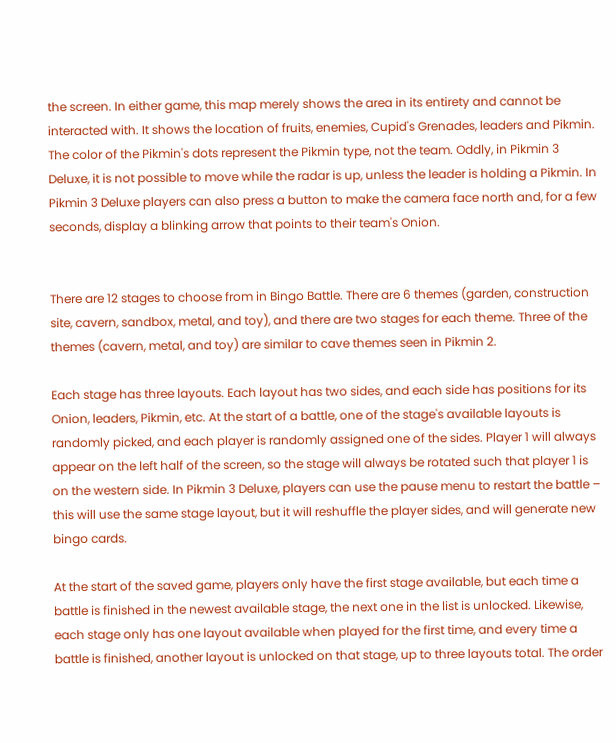the screen. In either game, this map merely shows the area in its entirety and cannot be interacted with. It shows the location of fruits, enemies, Cupid's Grenades, leaders and Pikmin. The color of the Pikmin's dots represent the Pikmin type, not the team. Oddly, in Pikmin 3 Deluxe, it is not possible to move while the radar is up, unless the leader is holding a Pikmin. In Pikmin 3 Deluxe players can also press a button to make the camera face north and, for a few seconds, display a blinking arrow that points to their team's Onion.


There are 12 stages to choose from in Bingo Battle. There are 6 themes (garden, construction site, cavern, sandbox, metal, and toy), and there are two stages for each theme. Three of the themes (cavern, metal, and toy) are similar to cave themes seen in Pikmin 2.

Each stage has three layouts. Each layout has two sides, and each side has positions for its Onion, leaders, Pikmin, etc. At the start of a battle, one of the stage's available layouts is randomly picked, and each player is randomly assigned one of the sides. Player 1 will always appear on the left half of the screen, so the stage will always be rotated such that player 1 is on the western side. In Pikmin 3 Deluxe, players can use the pause menu to restart the battle – this will use the same stage layout, but it will reshuffle the player sides, and will generate new bingo cards.

At the start of the saved game, players only have the first stage available, but each time a battle is finished in the newest available stage, the next one in the list is unlocked. Likewise, each stage only has one layout available when played for the first time, and every time a battle is finished, another layout is unlocked on that stage, up to three layouts total. The order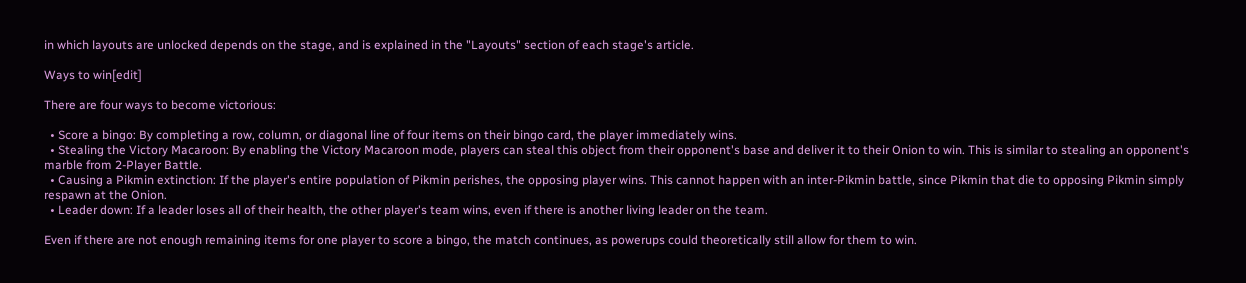in which layouts are unlocked depends on the stage, and is explained in the "Layouts" section of each stage's article.

Ways to win[edit]

There are four ways to become victorious:

  • Score a bingo: By completing a row, column, or diagonal line of four items on their bingo card, the player immediately wins.
  • Stealing the Victory Macaroon: By enabling the Victory Macaroon mode, players can steal this object from their opponent's base and deliver it to their Onion to win. This is similar to stealing an opponent's marble from 2-Player Battle.
  • Causing a Pikmin extinction: If the player's entire population of Pikmin perishes, the opposing player wins. This cannot happen with an inter-Pikmin battle, since Pikmin that die to opposing Pikmin simply respawn at the Onion.
  • Leader down: If a leader loses all of their health, the other player's team wins, even if there is another living leader on the team.

Even if there are not enough remaining items for one player to score a bingo, the match continues, as powerups could theoretically still allow for them to win.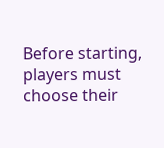Before starting, players must choose their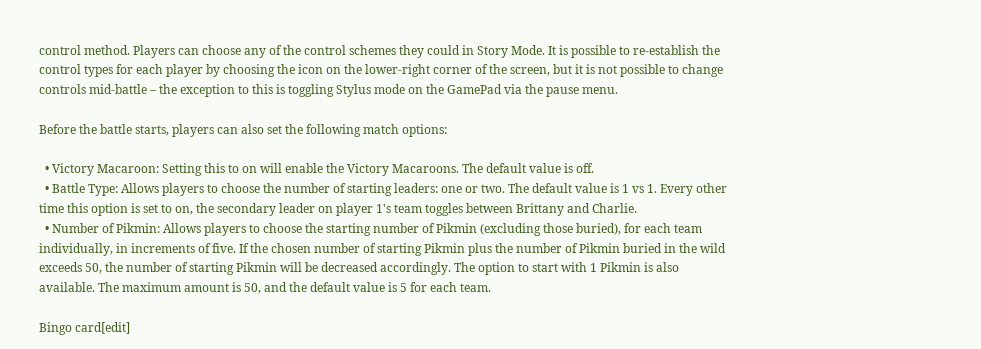control method. Players can choose any of the control schemes they could in Story Mode. It is possible to re-establish the control types for each player by choosing the icon on the lower-right corner of the screen, but it is not possible to change controls mid-battle – the exception to this is toggling Stylus mode on the GamePad via the pause menu.

Before the battle starts, players can also set the following match options:

  • Victory Macaroon: Setting this to on will enable the Victory Macaroons. The default value is off.
  • Battle Type: Allows players to choose the number of starting leaders: one or two. The default value is 1 vs 1. Every other time this option is set to on, the secondary leader on player 1's team toggles between Brittany and Charlie.
  • Number of Pikmin: Allows players to choose the starting number of Pikmin (excluding those buried), for each team individually, in increments of five. If the chosen number of starting Pikmin plus the number of Pikmin buried in the wild exceeds 50, the number of starting Pikmin will be decreased accordingly. The option to start with 1 Pikmin is also available. The maximum amount is 50, and the default value is 5 for each team.

Bingo card[edit]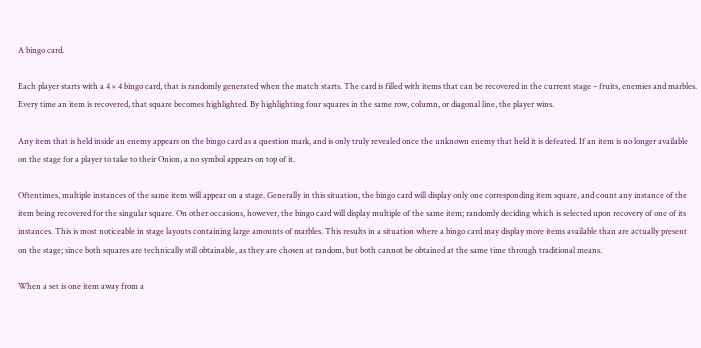A bingo card.

Each player starts with a 4 × 4 bingo card, that is randomly generated when the match starts. The card is filled with items that can be recovered in the current stage – fruits, enemies and marbles. Every time an item is recovered, that square becomes highlighted. By highlighting four squares in the same row, column, or diagonal line, the player wins.

Any item that is held inside an enemy appears on the bingo card as a question mark, and is only truly revealed once the unknown enemy that held it is defeated. If an item is no longer available on the stage for a player to take to their Onion, a no symbol appears on top of it.

Oftentimes, multiple instances of the same item will appear on a stage. Generally in this situation, the bingo card will display only one corresponding item square, and count any instance of the item being recovered for the singular square. On other occasions, however, the bingo card will display multiple of the same item; randomly deciding which is selected upon recovery of one of its instances. This is most noticeable in stage layouts containing large amounts of marbles. This results in a situation where a bingo card may display more items available than are actually present on the stage; since both squares are technically still obtainable, as they are chosen at random, but both cannot be obtained at the same time through traditional means.

When a set is one item away from a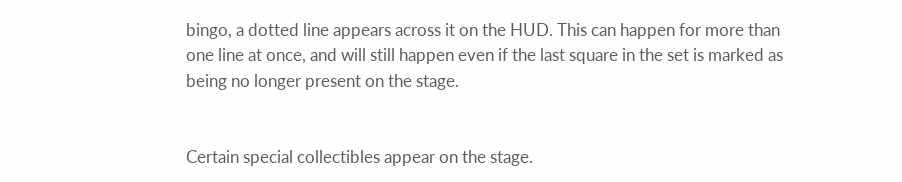bingo, a dotted line appears across it on the HUD. This can happen for more than one line at once, and will still happen even if the last square in the set is marked as being no longer present on the stage.


Certain special collectibles appear on the stage.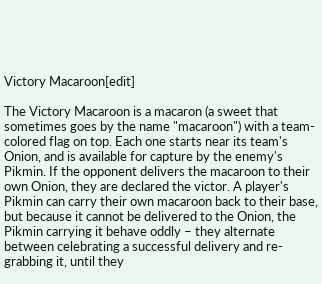Victory Macaroon[edit]

The Victory Macaroon is a macaron (a sweet that sometimes goes by the name "macaroon") with a team-colored flag on top. Each one starts near its team's Onion, and is available for capture by the enemy's Pikmin. If the opponent delivers the macaroon to their own Onion, they are declared the victor. A player's Pikmin can carry their own macaroon back to their base, but because it cannot be delivered to the Onion, the Pikmin carrying it behave oddly – they alternate between celebrating a successful delivery and re-grabbing it, until they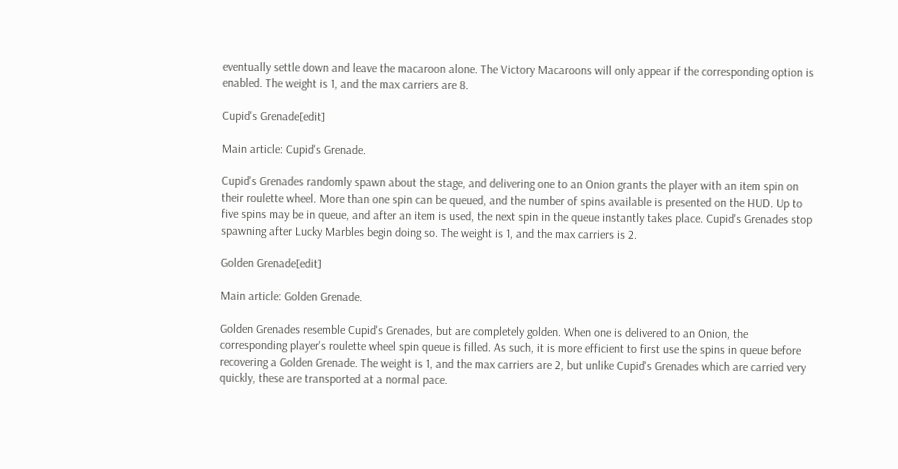eventually settle down and leave the macaroon alone. The Victory Macaroons will only appear if the corresponding option is enabled. The weight is 1, and the max carriers are 8.

Cupid's Grenade[edit]

Main article: Cupid's Grenade.

Cupid's Grenades randomly spawn about the stage, and delivering one to an Onion grants the player with an item spin on their roulette wheel. More than one spin can be queued, and the number of spins available is presented on the HUD. Up to five spins may be in queue, and after an item is used, the next spin in the queue instantly takes place. Cupid's Grenades stop spawning after Lucky Marbles begin doing so. The weight is 1, and the max carriers is 2.

Golden Grenade[edit]

Main article: Golden Grenade.

Golden Grenades resemble Cupid's Grenades, but are completely golden. When one is delivered to an Onion, the corresponding player's roulette wheel spin queue is filled. As such, it is more efficient to first use the spins in queue before recovering a Golden Grenade. The weight is 1, and the max carriers are 2, but unlike Cupid's Grenades which are carried very quickly, these are transported at a normal pace.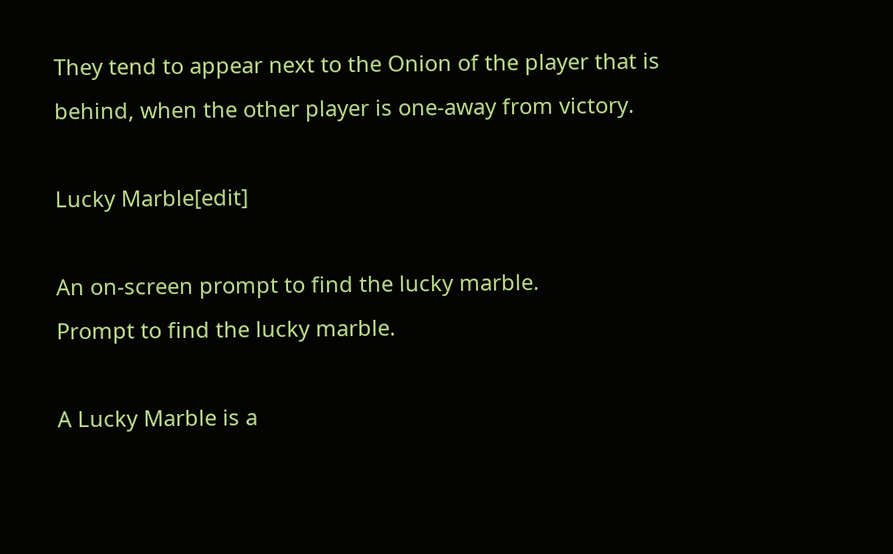They tend to appear next to the Onion of the player that is behind, when the other player is one-away from victory.

Lucky Marble[edit]

An on-screen prompt to find the lucky marble.
Prompt to find the lucky marble.

A Lucky Marble is a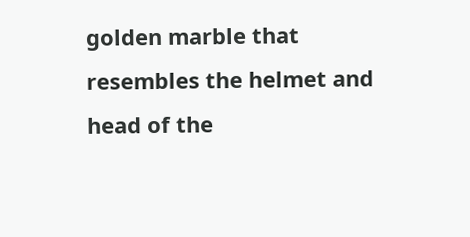golden marble that resembles the helmet and head of the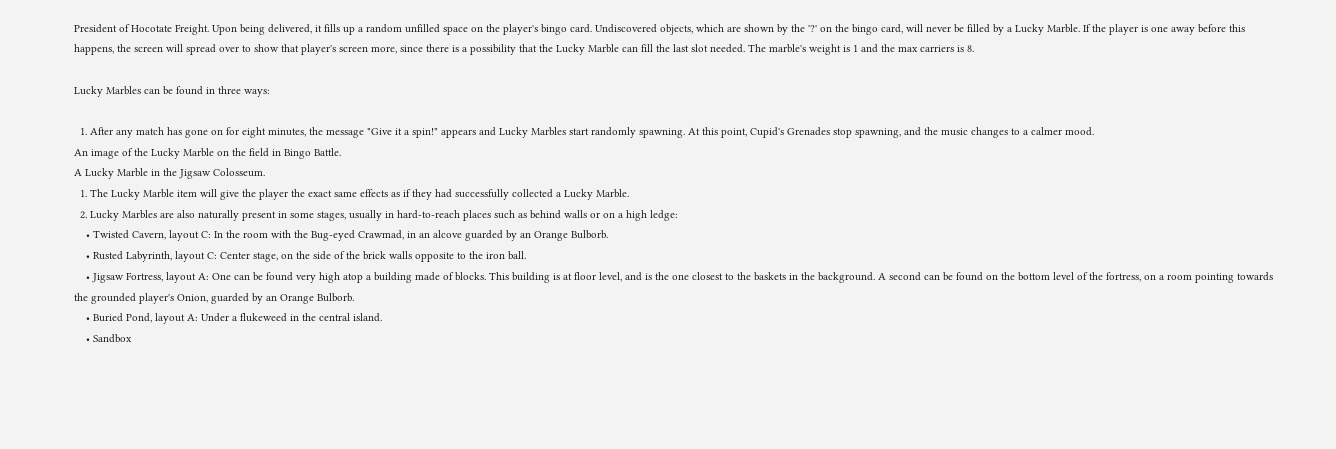President of Hocotate Freight. Upon being delivered, it fills up a random unfilled space on the player's bingo card. Undiscovered objects, which are shown by the '?' on the bingo card, will never be filled by a Lucky Marble. If the player is one away before this happens, the screen will spread over to show that player's screen more, since there is a possibility that the Lucky Marble can fill the last slot needed. The marble's weight is 1 and the max carriers is 8.

Lucky Marbles can be found in three ways:

  1. After any match has gone on for eight minutes, the message "Give it a spin!" appears and Lucky Marbles start randomly spawning. At this point, Cupid's Grenades stop spawning, and the music changes to a calmer mood.
An image of the Lucky Marble on the field in Bingo Battle.
A Lucky Marble in the Jigsaw Colosseum.
  1. The Lucky Marble item will give the player the exact same effects as if they had successfully collected a Lucky Marble.
  2. Lucky Marbles are also naturally present in some stages, usually in hard-to-reach places such as behind walls or on a high ledge:
    • Twisted Cavern, layout C: In the room with the Bug-eyed Crawmad, in an alcove guarded by an Orange Bulborb.
    • Rusted Labyrinth, layout C: Center stage, on the side of the brick walls opposite to the iron ball.
    • Jigsaw Fortress, layout A: One can be found very high atop a building made of blocks. This building is at floor level, and is the one closest to the baskets in the background. A second can be found on the bottom level of the fortress, on a room pointing towards the grounded player's Onion, guarded by an Orange Bulborb.
    • Buried Pond, layout A: Under a flukeweed in the central island.
    • Sandbox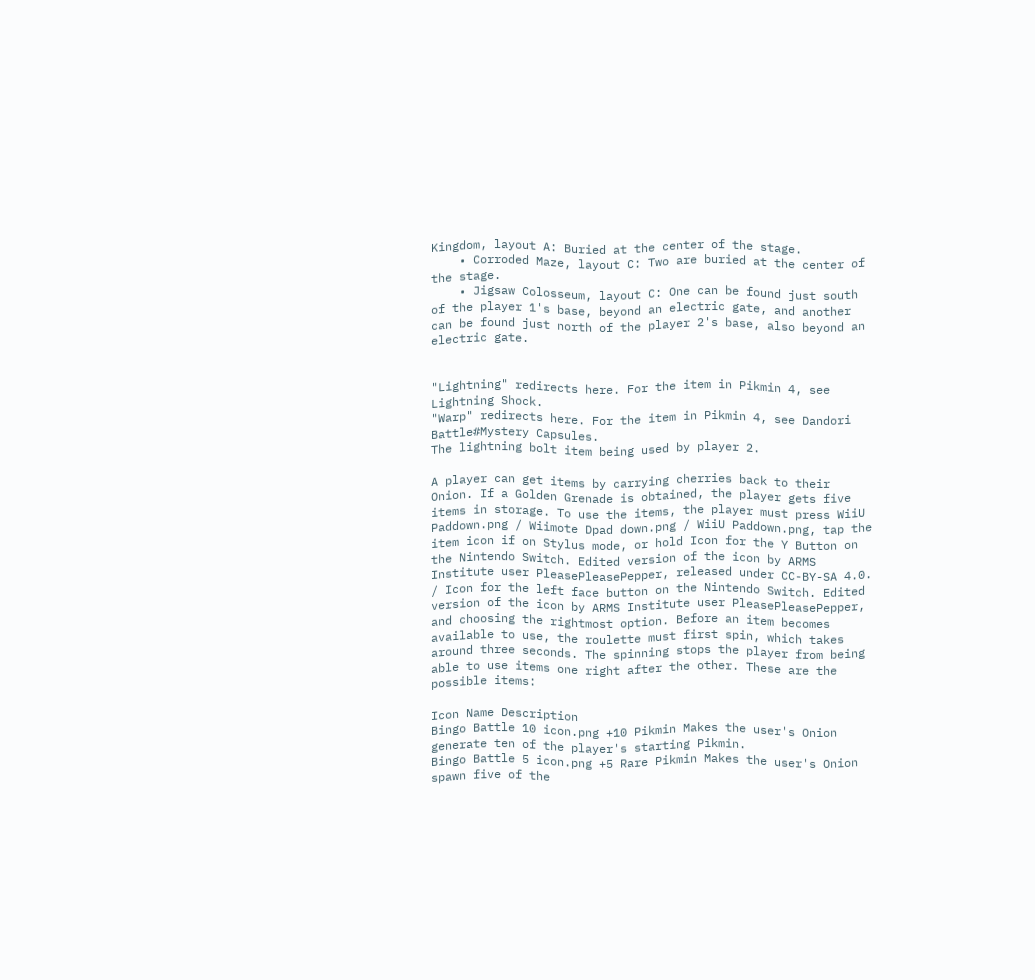Kingdom, layout A: Buried at the center of the stage.
    • Corroded Maze, layout C: Two are buried at the center of the stage.
    • Jigsaw Colosseum, layout C: One can be found just south of the player 1's base, beyond an electric gate, and another can be found just north of the player 2's base, also beyond an electric gate.


"Lightning" redirects here. For the item in Pikmin 4, see Lightning Shock.
"Warp" redirects here. For the item in Pikmin 4, see Dandori Battle#Mystery Capsules.
The lightning bolt item being used by player 2.

A player can get items by carrying cherries back to their Onion. If a Golden Grenade is obtained, the player gets five items in storage. To use the items, the player must press WiiU Paddown.png / Wiimote Dpad down.png / WiiU Paddown.png, tap the item icon if on Stylus mode, or hold Icon for the Y Button on the Nintendo Switch. Edited version of the icon by ARMS Institute user PleasePleasePepper, released under CC-BY-SA 4.0. / Icon for the left face button on the Nintendo Switch. Edited version of the icon by ARMS Institute user PleasePleasePepper, and choosing the rightmost option. Before an item becomes available to use, the roulette must first spin, which takes around three seconds. The spinning stops the player from being able to use items one right after the other. These are the possible items:

Icon Name Description
Bingo Battle 10 icon.png +10 Pikmin Makes the user's Onion generate ten of the player's starting Pikmin.
Bingo Battle 5 icon.png +5 Rare Pikmin Makes the user's Onion spawn five of the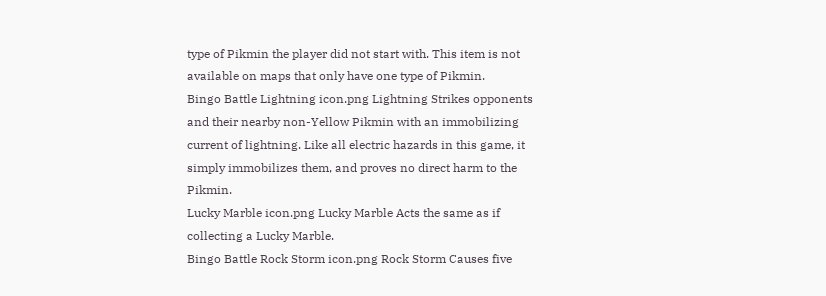type of Pikmin the player did not start with. This item is not available on maps that only have one type of Pikmin.
Bingo Battle Lightning icon.png Lightning Strikes opponents and their nearby non-Yellow Pikmin with an immobilizing current of lightning. Like all electric hazards in this game, it simply immobilizes them, and proves no direct harm to the Pikmin.
Lucky Marble icon.png Lucky Marble Acts the same as if collecting a Lucky Marble.
Bingo Battle Rock Storm icon.png Rock Storm Causes five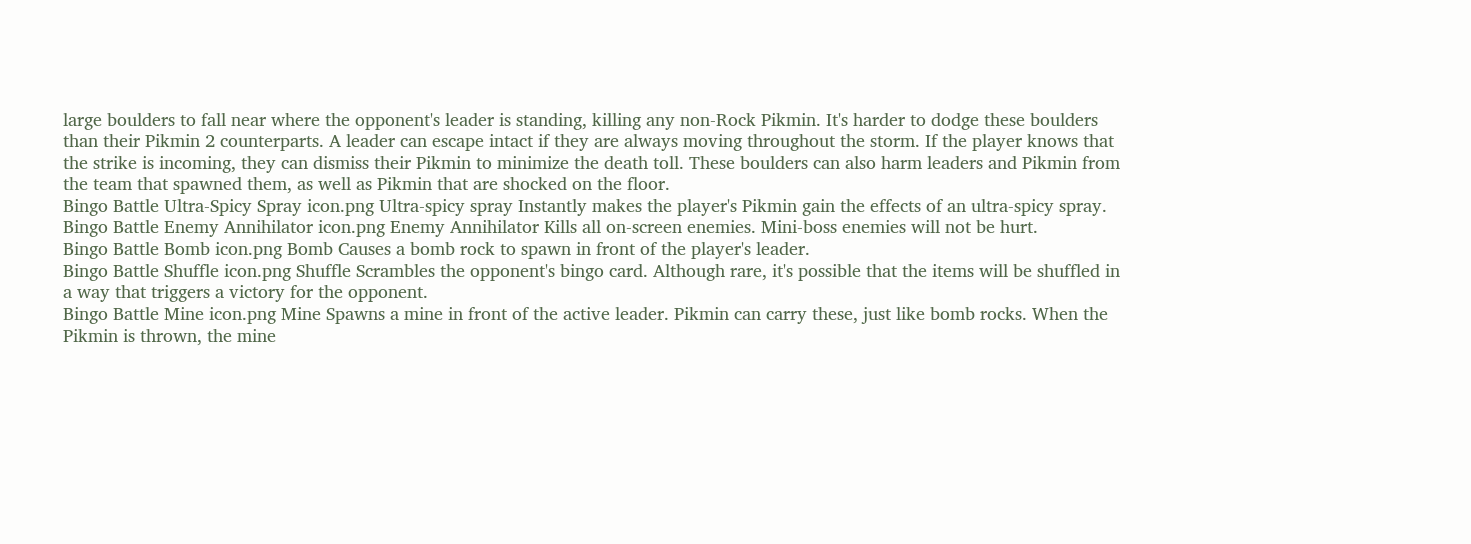large boulders to fall near where the opponent's leader is standing, killing any non-Rock Pikmin. It's harder to dodge these boulders than their Pikmin 2 counterparts. A leader can escape intact if they are always moving throughout the storm. If the player knows that the strike is incoming, they can dismiss their Pikmin to minimize the death toll. These boulders can also harm leaders and Pikmin from the team that spawned them, as well as Pikmin that are shocked on the floor.
Bingo Battle Ultra-Spicy Spray icon.png Ultra-spicy spray Instantly makes the player's Pikmin gain the effects of an ultra-spicy spray.
Bingo Battle Enemy Annihilator icon.png Enemy Annihilator Kills all on-screen enemies. Mini-boss enemies will not be hurt.
Bingo Battle Bomb icon.png Bomb Causes a bomb rock to spawn in front of the player's leader.
Bingo Battle Shuffle icon.png Shuffle Scrambles the opponent's bingo card. Although rare, it's possible that the items will be shuffled in a way that triggers a victory for the opponent.
Bingo Battle Mine icon.png Mine Spawns a mine in front of the active leader. Pikmin can carry these, just like bomb rocks. When the Pikmin is thrown, the mine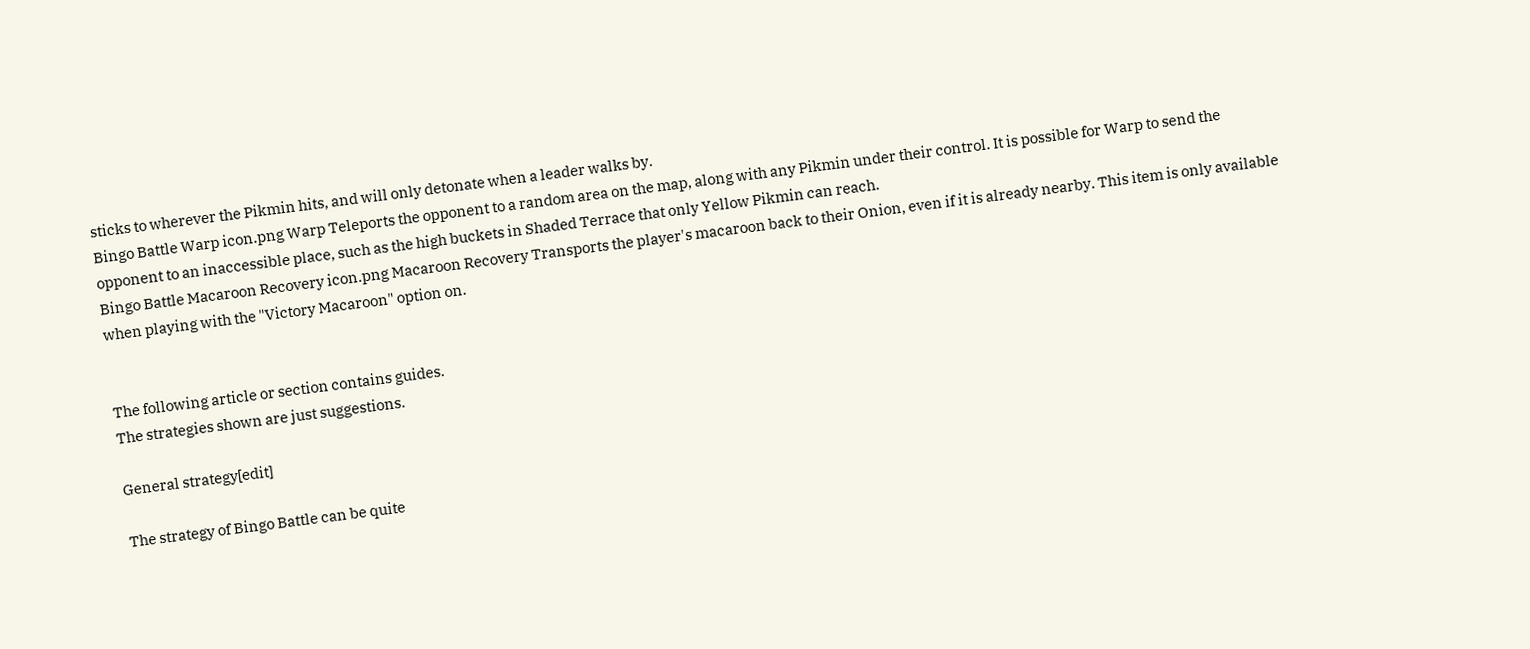sticks to wherever the Pikmin hits, and will only detonate when a leader walks by.
Bingo Battle Warp icon.png Warp Teleports the opponent to a random area on the map, along with any Pikmin under their control. It is possible for Warp to send the opponent to an inaccessible place, such as the high buckets in Shaded Terrace that only Yellow Pikmin can reach.
Bingo Battle Macaroon Recovery icon.png Macaroon Recovery Transports the player's macaroon back to their Onion, even if it is already nearby. This item is only available when playing with the "Victory Macaroon" option on.


The following article or section contains guides.
The strategies shown are just suggestions.

General strategy[edit]

The strategy of Bingo Battle can be quite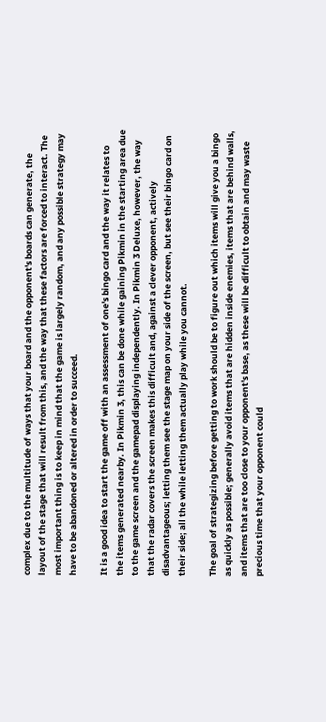complex due to the multitude of ways that your board and the opponent's boards can generate, the layout of the stage that will result from this, and the way that these factors are forced to interact. The most important thing is to keep in mind that the game is largely random, and any possible strategy may have to be abandoned or altered in order to succeed.

It is a good idea to start the game off with an assessment of one's bingo card and the way it relates to the items generated nearby. In Pikmin 3, this can be done while gaining Pikmin in the starting area due to the game screen and the gamepad displaying independently. In Pikmin 3 Deluxe, however, the way that the radar covers the screen makes this difficult and, against a clever opponent, actively disadvantageous; letting them see the stage map on your side of the screen, but see their bingo card on their side; all the while letting them actually play while you cannot.

The goal of strategizing before getting to work should be to figure out which items will give you a bingo as quickly as possible; generally avoid items that are hidden inside enemies, items that are behind walls, and items that are too close to your opponent's base, as these will be difficult to obtain and may waste precious time that your opponent could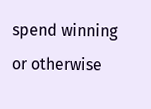spend winning or otherwise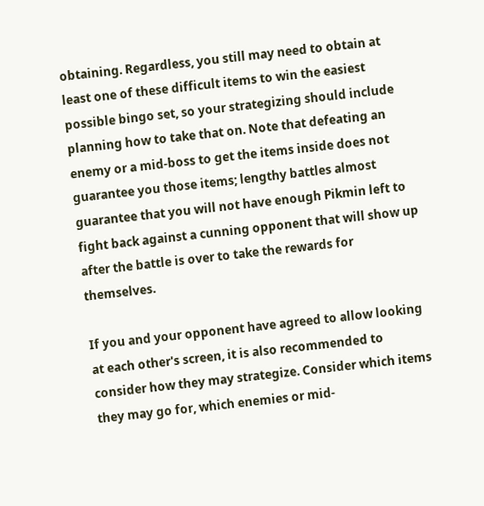obtaining. Regardless, you still may need to obtain at least one of these difficult items to win the easiest possible bingo set, so your strategizing should include planning how to take that on. Note that defeating an enemy or a mid-boss to get the items inside does not guarantee you those items; lengthy battles almost guarantee that you will not have enough Pikmin left to fight back against a cunning opponent that will show up after the battle is over to take the rewards for themselves.

If you and your opponent have agreed to allow looking at each other's screen, it is also recommended to consider how they may strategize. Consider which items they may go for, which enemies or mid-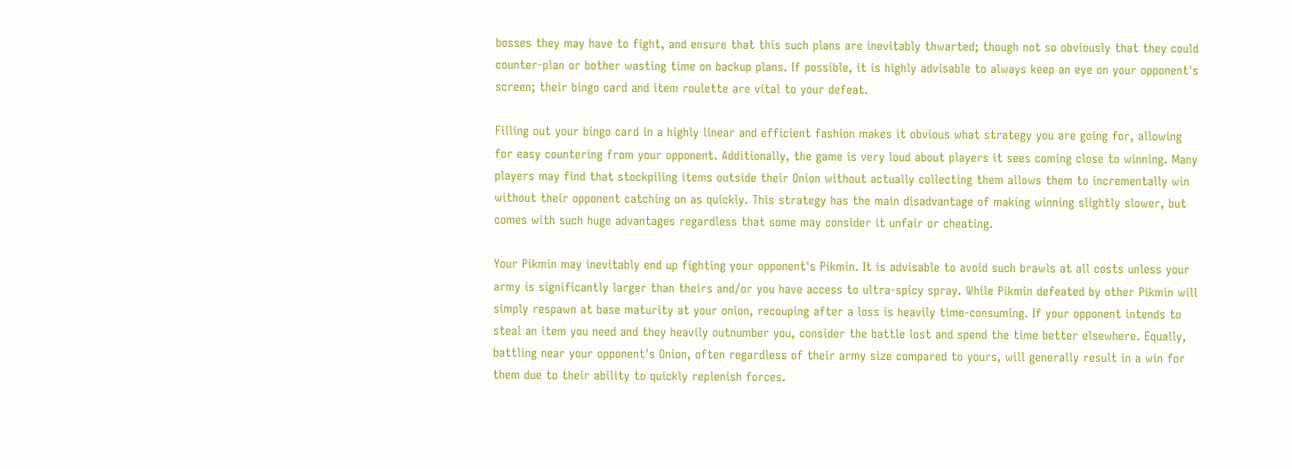bosses they may have to fight, and ensure that this such plans are inevitably thwarted; though not so obviously that they could counter-plan or bother wasting time on backup plans. If possible, it is highly advisable to always keep an eye on your opponent's screen; their bingo card and item roulette are vital to your defeat.

Filling out your bingo card in a highly linear and efficient fashion makes it obvious what strategy you are going for, allowing for easy countering from your opponent. Additionally, the game is very loud about players it sees coming close to winning. Many players may find that stockpiling items outside their Onion without actually collecting them allows them to incrementally win without their opponent catching on as quickly. This strategy has the main disadvantage of making winning slightly slower, but comes with such huge advantages regardless that some may consider it unfair or cheating.

Your Pikmin may inevitably end up fighting your opponent's Pikmin. It is advisable to avoid such brawls at all costs unless your army is significantly larger than theirs and/or you have access to ultra-spicy spray. While Pikmin defeated by other Pikmin will simply respawn at base maturity at your onion, recouping after a loss is heavily time-consuming. If your opponent intends to steal an item you need and they heavily outnumber you, consider the battle lost and spend the time better elsewhere. Equally, battling near your opponent's Onion, often regardless of their army size compared to yours, will generally result in a win for them due to their ability to quickly replenish forces.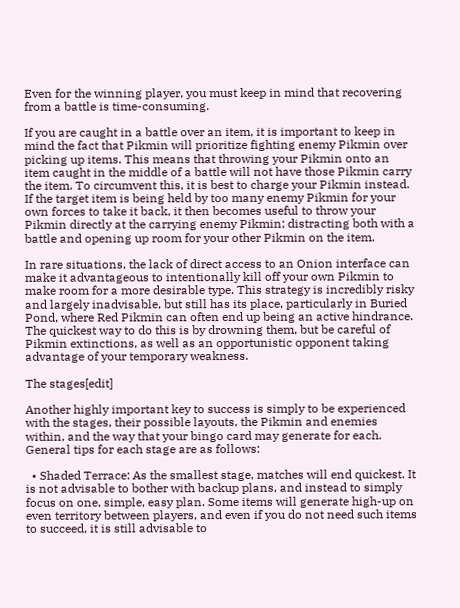Even for the winning player, you must keep in mind that recovering from a battle is time-consuming.

If you are caught in a battle over an item, it is important to keep in mind the fact that Pikmin will prioritize fighting enemy Pikmin over picking up items. This means that throwing your Pikmin onto an item caught in the middle of a battle will not have those Pikmin carry the item. To circumvent this, it is best to charge your Pikmin instead. If the target item is being held by too many enemy Pikmin for your own forces to take it back, it then becomes useful to throw your Pikmin directly at the carrying enemy Pikmin; distracting both with a battle and opening up room for your other Pikmin on the item.

In rare situations, the lack of direct access to an Onion interface can make it advantageous to intentionally kill off your own Pikmin to make room for a more desirable type. This strategy is incredibly risky and largely inadvisable, but still has its place, particularly in Buried Pond, where Red Pikmin can often end up being an active hindrance. The quickest way to do this is by drowning them, but be careful of Pikmin extinctions, as well as an opportunistic opponent taking advantage of your temporary weakness.

The stages[edit]

Another highly important key to success is simply to be experienced with the stages, their possible layouts, the Pikmin and enemies within, and the way that your bingo card may generate for each. General tips for each stage are as follows:

  • Shaded Terrace: As the smallest stage, matches will end quickest. It is not advisable to bother with backup plans, and instead to simply focus on one, simple, easy plan. Some items will generate high-up on even territory between players, and even if you do not need such items to succeed, it is still advisable to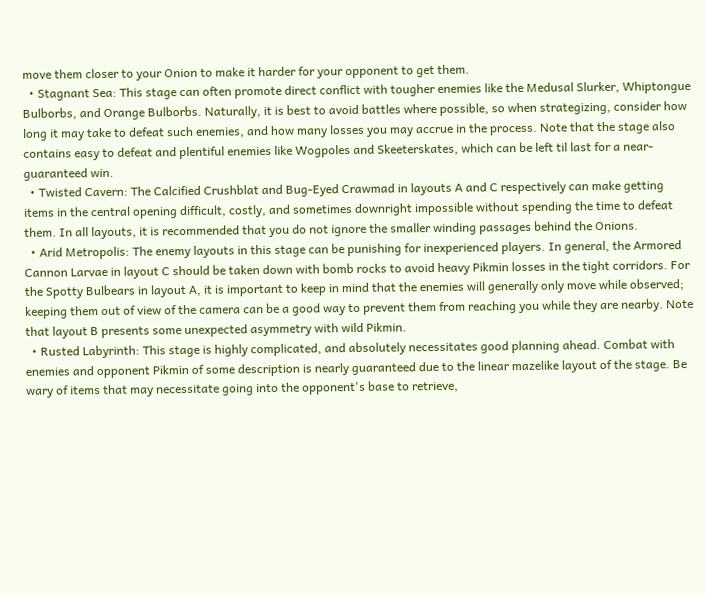move them closer to your Onion to make it harder for your opponent to get them.
  • Stagnant Sea: This stage can often promote direct conflict with tougher enemies like the Medusal Slurker, Whiptongue Bulborbs, and Orange Bulborbs. Naturally, it is best to avoid battles where possible, so when strategizing, consider how long it may take to defeat such enemies, and how many losses you may accrue in the process. Note that the stage also contains easy to defeat and plentiful enemies like Wogpoles and Skeeterskates, which can be left til last for a near-guaranteed win.
  • Twisted Cavern: The Calcified Crushblat and Bug-Eyed Crawmad in layouts A and C respectively can make getting items in the central opening difficult, costly, and sometimes downright impossible without spending the time to defeat them. In all layouts, it is recommended that you do not ignore the smaller winding passages behind the Onions.
  • Arid Metropolis: The enemy layouts in this stage can be punishing for inexperienced players. In general, the Armored Cannon Larvae in layout C should be taken down with bomb rocks to avoid heavy Pikmin losses in the tight corridors. For the Spotty Bulbears in layout A, it is important to keep in mind that the enemies will generally only move while observed; keeping them out of view of the camera can be a good way to prevent them from reaching you while they are nearby. Note that layout B presents some unexpected asymmetry with wild Pikmin.
  • Rusted Labyrinth: This stage is highly complicated, and absolutely necessitates good planning ahead. Combat with enemies and opponent Pikmin of some description is nearly guaranteed due to the linear mazelike layout of the stage. Be wary of items that may necessitate going into the opponent's base to retrieve,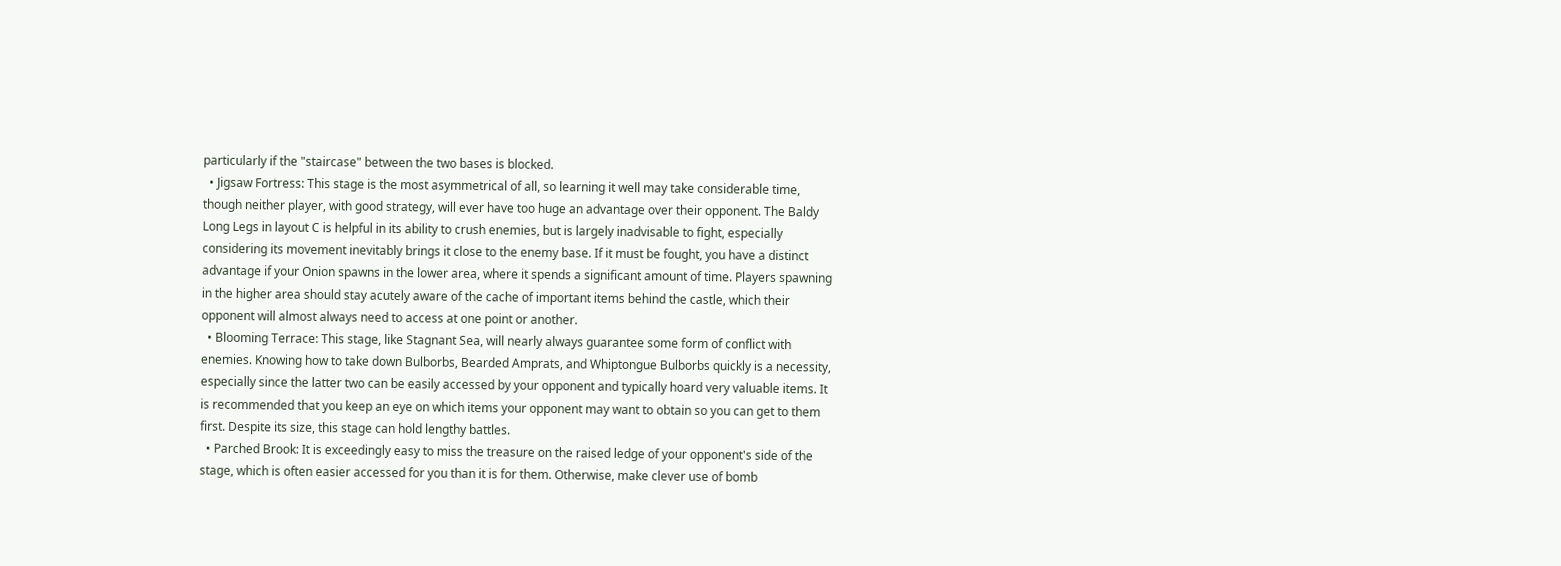particularly if the "staircase" between the two bases is blocked.
  • Jigsaw Fortress: This stage is the most asymmetrical of all, so learning it well may take considerable time, though neither player, with good strategy, will ever have too huge an advantage over their opponent. The Baldy Long Legs in layout C is helpful in its ability to crush enemies, but is largely inadvisable to fight, especially considering its movement inevitably brings it close to the enemy base. If it must be fought, you have a distinct advantage if your Onion spawns in the lower area, where it spends a significant amount of time. Players spawning in the higher area should stay acutely aware of the cache of important items behind the castle, which their opponent will almost always need to access at one point or another.
  • Blooming Terrace: This stage, like Stagnant Sea, will nearly always guarantee some form of conflict with enemies. Knowing how to take down Bulborbs, Bearded Amprats, and Whiptongue Bulborbs quickly is a necessity, especially since the latter two can be easily accessed by your opponent and typically hoard very valuable items. It is recommended that you keep an eye on which items your opponent may want to obtain so you can get to them first. Despite its size, this stage can hold lengthy battles.
  • Parched Brook: It is exceedingly easy to miss the treasure on the raised ledge of your opponent's side of the stage, which is often easier accessed for you than it is for them. Otherwise, make clever use of bomb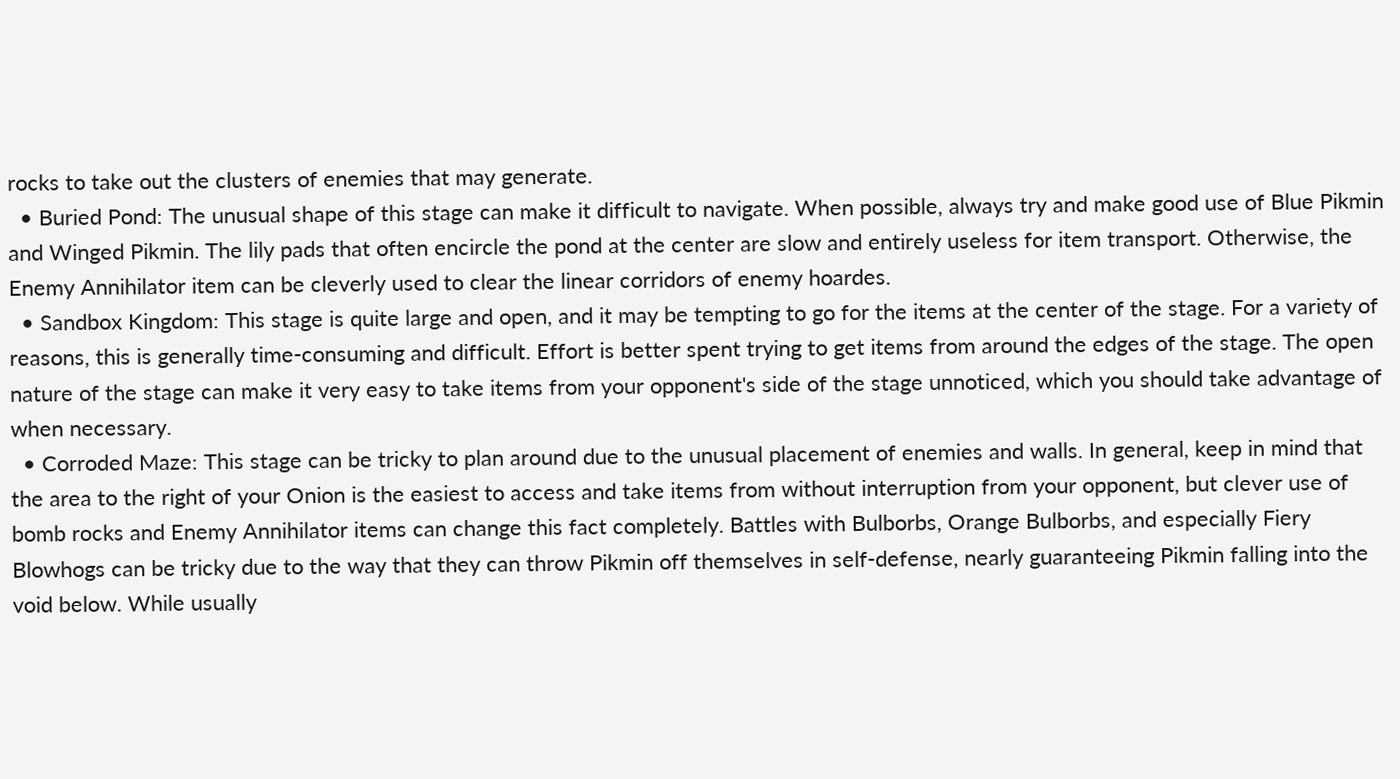rocks to take out the clusters of enemies that may generate.
  • Buried Pond: The unusual shape of this stage can make it difficult to navigate. When possible, always try and make good use of Blue Pikmin and Winged Pikmin. The lily pads that often encircle the pond at the center are slow and entirely useless for item transport. Otherwise, the Enemy Annihilator item can be cleverly used to clear the linear corridors of enemy hoardes.
  • Sandbox Kingdom: This stage is quite large and open, and it may be tempting to go for the items at the center of the stage. For a variety of reasons, this is generally time-consuming and difficult. Effort is better spent trying to get items from around the edges of the stage. The open nature of the stage can make it very easy to take items from your opponent's side of the stage unnoticed, which you should take advantage of when necessary.
  • Corroded Maze: This stage can be tricky to plan around due to the unusual placement of enemies and walls. In general, keep in mind that the area to the right of your Onion is the easiest to access and take items from without interruption from your opponent, but clever use of bomb rocks and Enemy Annihilator items can change this fact completely. Battles with Bulborbs, Orange Bulborbs, and especially Fiery Blowhogs can be tricky due to the way that they can throw Pikmin off themselves in self-defense, nearly guaranteeing Pikmin falling into the void below. While usually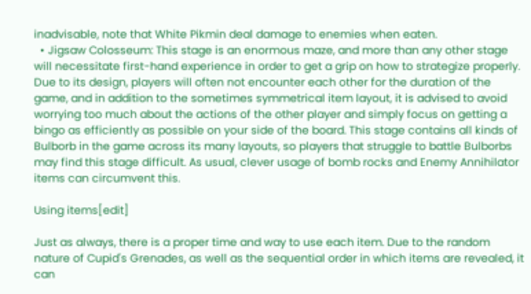inadvisable, note that White Pikmin deal damage to enemies when eaten.
  • Jigsaw Colosseum: This stage is an enormous maze, and more than any other stage will necessitate first-hand experience in order to get a grip on how to strategize properly. Due to its design, players will often not encounter each other for the duration of the game, and in addition to the sometimes symmetrical item layout, it is advised to avoid worrying too much about the actions of the other player and simply focus on getting a bingo as efficiently as possible on your side of the board. This stage contains all kinds of Bulborb in the game across its many layouts, so players that struggle to battle Bulborbs may find this stage difficult. As usual, clever usage of bomb rocks and Enemy Annihilator items can circumvent this.

Using items[edit]

Just as always, there is a proper time and way to use each item. Due to the random nature of Cupid's Grenades, as well as the sequential order in which items are revealed, it can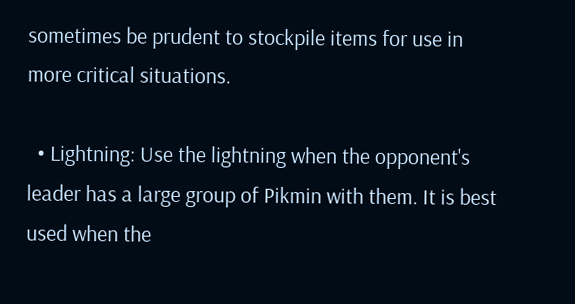sometimes be prudent to stockpile items for use in more critical situations.

  • Lightning: Use the lightning when the opponent's leader has a large group of Pikmin with them. It is best used when the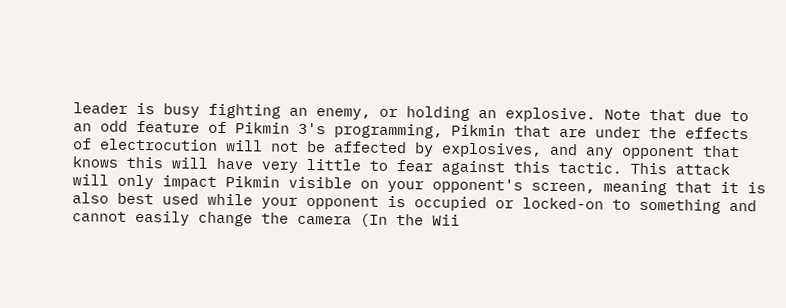leader is busy fighting an enemy, or holding an explosive. Note that due to an odd feature of Pikmin 3's programming, Pikmin that are under the effects of electrocution will not be affected by explosives, and any opponent that knows this will have very little to fear against this tactic. This attack will only impact Pikmin visible on your opponent's screen, meaning that it is also best used while your opponent is occupied or locked-on to something and cannot easily change the camera (In the Wii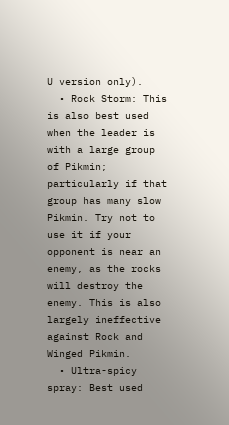U version only).
  • Rock Storm: This is also best used when the leader is with a large group of Pikmin; particularly if that group has many slow Pikmin. Try not to use it if your opponent is near an enemy, as the rocks will destroy the enemy. This is also largely ineffective against Rock and Winged Pikmin.
  • Ultra-spicy spray: Best used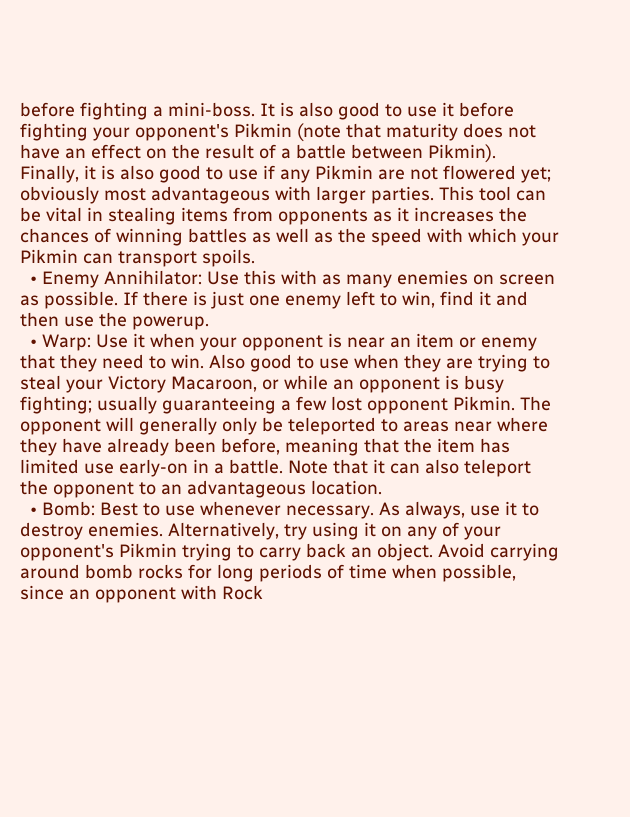before fighting a mini-boss. It is also good to use it before fighting your opponent's Pikmin (note that maturity does not have an effect on the result of a battle between Pikmin). Finally, it is also good to use if any Pikmin are not flowered yet; obviously most advantageous with larger parties. This tool can be vital in stealing items from opponents as it increases the chances of winning battles as well as the speed with which your Pikmin can transport spoils.
  • Enemy Annihilator: Use this with as many enemies on screen as possible. If there is just one enemy left to win, find it and then use the powerup.
  • Warp: Use it when your opponent is near an item or enemy that they need to win. Also good to use when they are trying to steal your Victory Macaroon, or while an opponent is busy fighting; usually guaranteeing a few lost opponent Pikmin. The opponent will generally only be teleported to areas near where they have already been before, meaning that the item has limited use early-on in a battle. Note that it can also teleport the opponent to an advantageous location.
  • Bomb: Best to use whenever necessary. As always, use it to destroy enemies. Alternatively, try using it on any of your opponent's Pikmin trying to carry back an object. Avoid carrying around bomb rocks for long periods of time when possible, since an opponent with Rock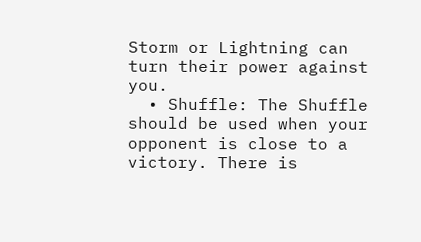Storm or Lightning can turn their power against you.
  • Shuffle: The Shuffle should be used when your opponent is close to a victory. There is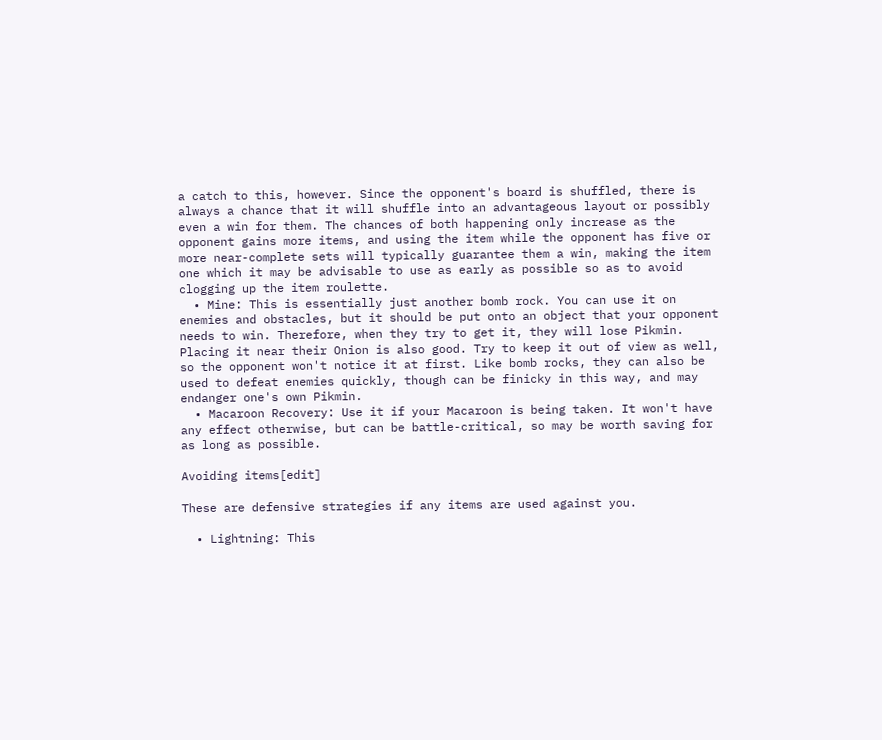a catch to this, however. Since the opponent's board is shuffled, there is always a chance that it will shuffle into an advantageous layout or possibly even a win for them. The chances of both happening only increase as the opponent gains more items, and using the item while the opponent has five or more near-complete sets will typically guarantee them a win, making the item one which it may be advisable to use as early as possible so as to avoid clogging up the item roulette.
  • Mine: This is essentially just another bomb rock. You can use it on enemies and obstacles, but it should be put onto an object that your opponent needs to win. Therefore, when they try to get it, they will lose Pikmin. Placing it near their Onion is also good. Try to keep it out of view as well, so the opponent won't notice it at first. Like bomb rocks, they can also be used to defeat enemies quickly, though can be finicky in this way, and may endanger one's own Pikmin.
  • Macaroon Recovery: Use it if your Macaroon is being taken. It won't have any effect otherwise, but can be battle-critical, so may be worth saving for as long as possible.

Avoiding items[edit]

These are defensive strategies if any items are used against you.

  • Lightning: This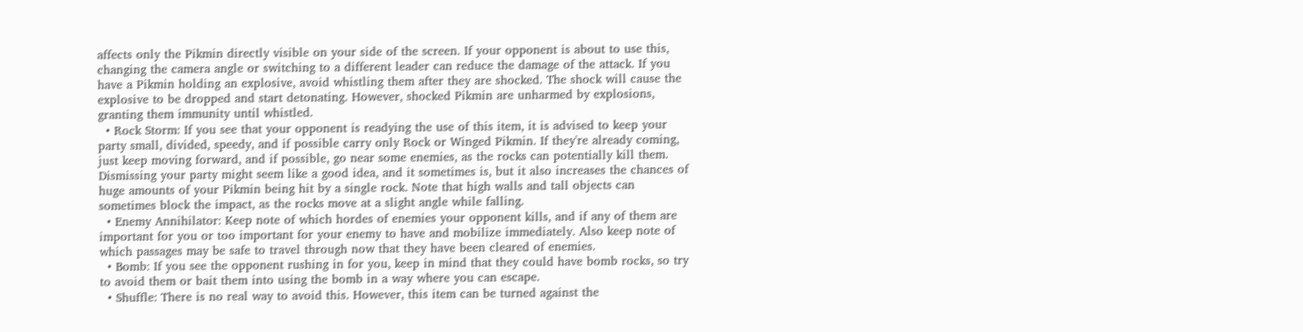affects only the Pikmin directly visible on your side of the screen. If your opponent is about to use this, changing the camera angle or switching to a different leader can reduce the damage of the attack. If you have a Pikmin holding an explosive, avoid whistling them after they are shocked. The shock will cause the explosive to be dropped and start detonating. However, shocked Pikmin are unharmed by explosions, granting them immunity until whistled.
  • Rock Storm: If you see that your opponent is readying the use of this item, it is advised to keep your party small, divided, speedy, and if possible carry only Rock or Winged Pikmin. If they're already coming, just keep moving forward, and if possible, go near some enemies, as the rocks can potentially kill them. Dismissing your party might seem like a good idea, and it sometimes is, but it also increases the chances of huge amounts of your Pikmin being hit by a single rock. Note that high walls and tall objects can sometimes block the impact, as the rocks move at a slight angle while falling.
  • Enemy Annihilator: Keep note of which hordes of enemies your opponent kills, and if any of them are important for you or too important for your enemy to have and mobilize immediately. Also keep note of which passages may be safe to travel through now that they have been cleared of enemies.
  • Bomb: If you see the opponent rushing in for you, keep in mind that they could have bomb rocks, so try to avoid them or bait them into using the bomb in a way where you can escape.
  • Shuffle: There is no real way to avoid this. However, this item can be turned against the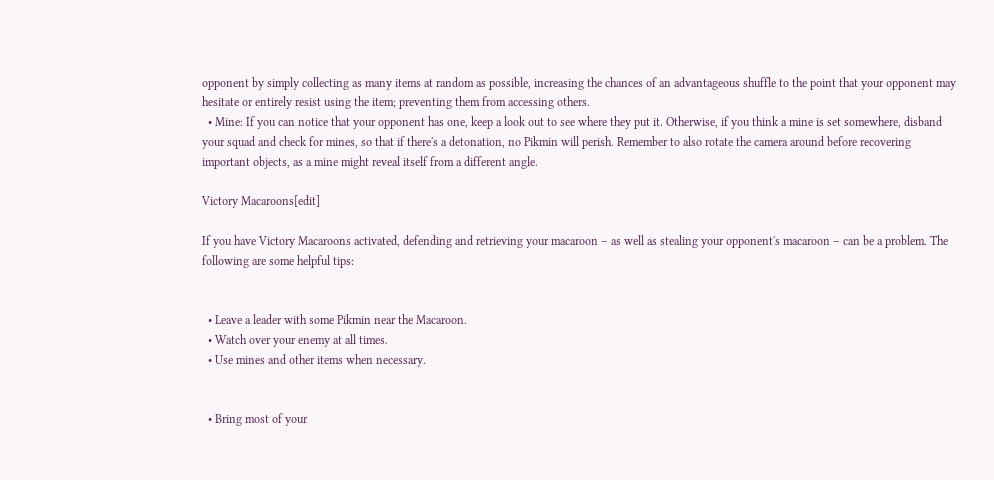opponent by simply collecting as many items at random as possible, increasing the chances of an advantageous shuffle to the point that your opponent may hesitate or entirely resist using the item; preventing them from accessing others.
  • Mine: If you can notice that your opponent has one, keep a look out to see where they put it. Otherwise, if you think a mine is set somewhere, disband your squad and check for mines, so that if there's a detonation, no Pikmin will perish. Remember to also rotate the camera around before recovering important objects, as a mine might reveal itself from a different angle.

Victory Macaroons[edit]

If you have Victory Macaroons activated, defending and retrieving your macaroon – as well as stealing your opponent's macaroon – can be a problem. The following are some helpful tips:


  • Leave a leader with some Pikmin near the Macaroon.
  • Watch over your enemy at all times.
  • Use mines and other items when necessary.


  • Bring most of your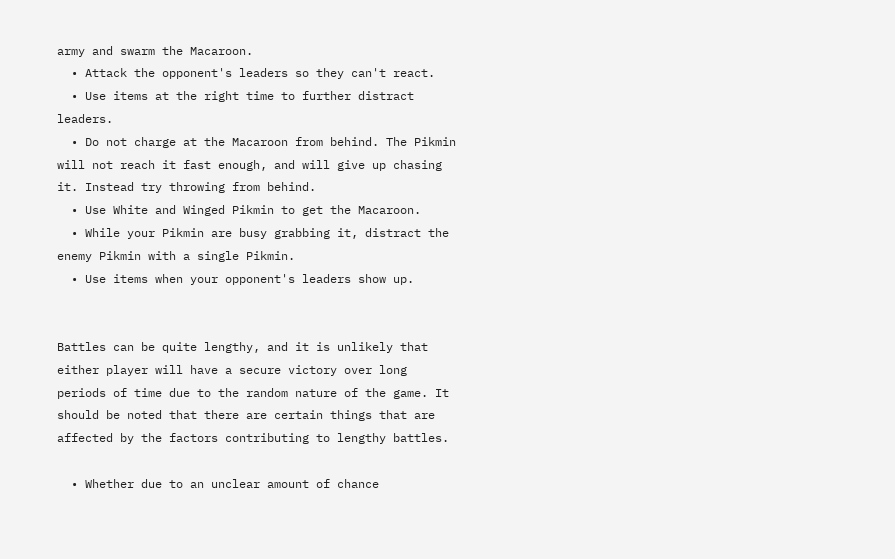army and swarm the Macaroon.
  • Attack the opponent's leaders so they can't react.
  • Use items at the right time to further distract leaders.
  • Do not charge at the Macaroon from behind. The Pikmin will not reach it fast enough, and will give up chasing it. Instead try throwing from behind.
  • Use White and Winged Pikmin to get the Macaroon.
  • While your Pikmin are busy grabbing it, distract the enemy Pikmin with a single Pikmin.
  • Use items when your opponent's leaders show up.


Battles can be quite lengthy, and it is unlikely that either player will have a secure victory over long periods of time due to the random nature of the game. It should be noted that there are certain things that are affected by the factors contributing to lengthy battles.

  • Whether due to an unclear amount of chance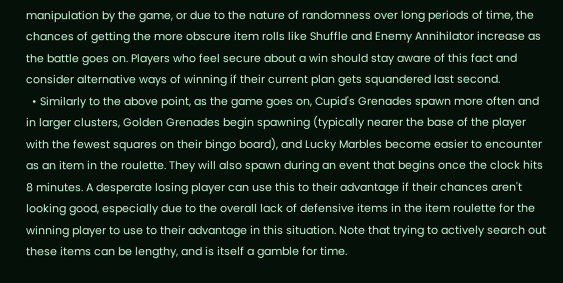manipulation by the game, or due to the nature of randomness over long periods of time, the chances of getting the more obscure item rolls like Shuffle and Enemy Annihilator increase as the battle goes on. Players who feel secure about a win should stay aware of this fact and consider alternative ways of winning if their current plan gets squandered last second.
  • Similarly to the above point, as the game goes on, Cupid's Grenades spawn more often and in larger clusters, Golden Grenades begin spawning (typically nearer the base of the player with the fewest squares on their bingo board), and Lucky Marbles become easier to encounter as an item in the roulette. They will also spawn during an event that begins once the clock hits 8 minutes. A desperate losing player can use this to their advantage if their chances aren't looking good, especially due to the overall lack of defensive items in the item roulette for the winning player to use to their advantage in this situation. Note that trying to actively search out these items can be lengthy, and is itself a gamble for time.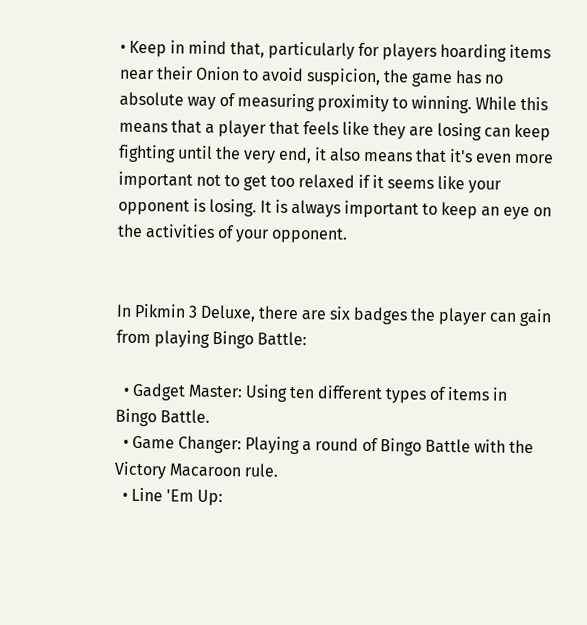• Keep in mind that, particularly for players hoarding items near their Onion to avoid suspicion, the game has no absolute way of measuring proximity to winning. While this means that a player that feels like they are losing can keep fighting until the very end, it also means that it's even more important not to get too relaxed if it seems like your opponent is losing. It is always important to keep an eye on the activities of your opponent.


In Pikmin 3 Deluxe, there are six badges the player can gain from playing Bingo Battle:

  • Gadget Master: Using ten different types of items in Bingo Battle.
  • Game Changer: Playing a round of Bingo Battle with the Victory Macaroon rule.
  • Line 'Em Up: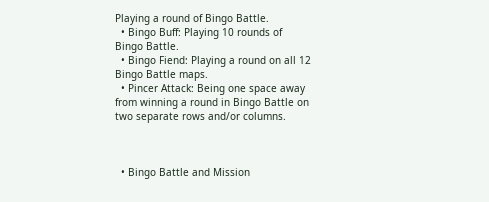Playing a round of Bingo Battle.
  • Bingo Buff: Playing 10 rounds of Bingo Battle.
  • Bingo Fiend: Playing a round on all 12 Bingo Battle maps.
  • Pincer Attack: Being one space away from winning a round in Bingo Battle on two separate rows and/or columns.



  • Bingo Battle and Mission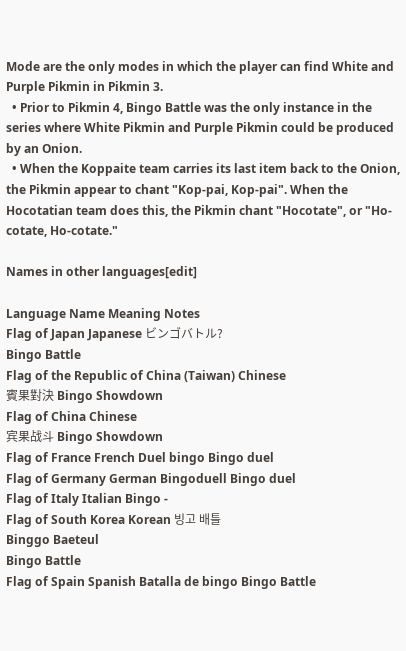Mode are the only modes in which the player can find White and Purple Pikmin in Pikmin 3.
  • Prior to Pikmin 4, Bingo Battle was the only instance in the series where White Pikmin and Purple Pikmin could be produced by an Onion.
  • When the Koppaite team carries its last item back to the Onion, the Pikmin appear to chant "Kop-pai, Kop-pai". When the Hocotatian team does this, the Pikmin chant "Hocotate", or "Ho-cotate, Ho-cotate."

Names in other languages[edit]

Language Name Meaning Notes
Flag of Japan Japanese ビンゴバトル?
Bingo Battle
Flag of the Republic of China (Taiwan) Chinese
賓果對決 Bingo Showdown
Flag of China Chinese
宾果战斗 Bingo Showdown
Flag of France French Duel bingo Bingo duel
Flag of Germany German Bingoduell Bingo duel
Flag of Italy Italian Bingo -
Flag of South Korea Korean 빙고 배틀
Binggo Baeteul
Bingo Battle
Flag of Spain Spanish Batalla de bingo Bingo Battle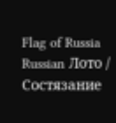Flag of Russia Russian Лото / Состязание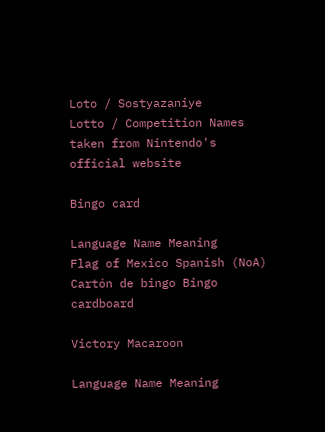Loto / Sostyazaniye
Lotto / Competition Names taken from Nintendo's official website

Bingo card

Language Name Meaning
Flag of Mexico Spanish (NoA) Cartón de bingo Bingo cardboard

Victory Macaroon

Language Name Meaning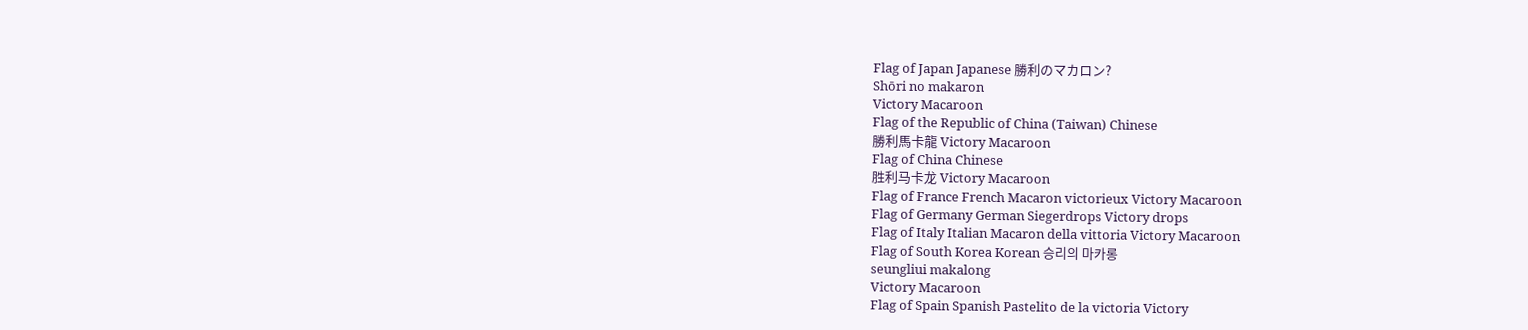Flag of Japan Japanese 勝利のマカロン?
Shōri no makaron
Victory Macaroon
Flag of the Republic of China (Taiwan) Chinese
勝利馬卡龍 Victory Macaroon
Flag of China Chinese
胜利马卡龙 Victory Macaroon
Flag of France French Macaron victorieux Victory Macaroon
Flag of Germany German Siegerdrops Victory drops
Flag of Italy Italian Macaron della vittoria Victory Macaroon
Flag of South Korea Korean 승리의 마카롱
seungliui makalong
Victory Macaroon
Flag of Spain Spanish Pastelito de la victoria Victory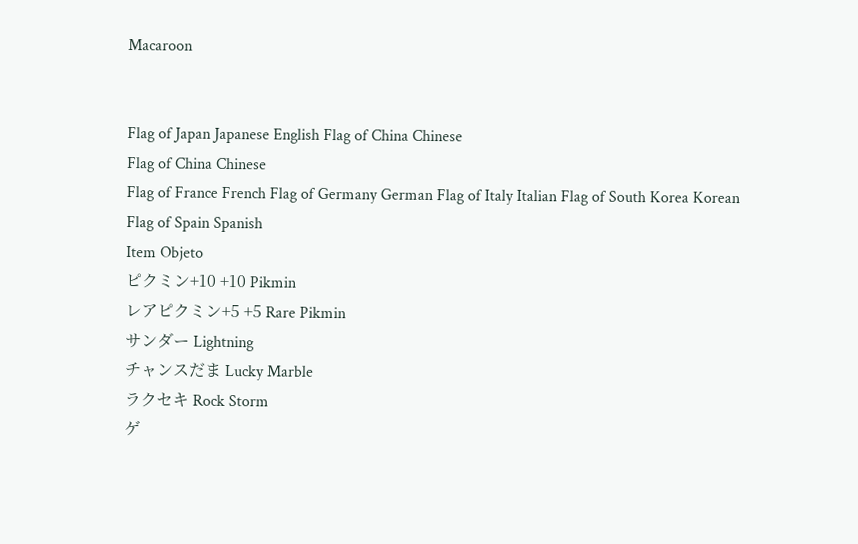Macaroon


Flag of Japan Japanese English Flag of China Chinese
Flag of China Chinese
Flag of France French Flag of Germany German Flag of Italy Italian Flag of South Korea Korean Flag of Spain Spanish
Item Objeto
ピクミン+10 +10 Pikmin
レアピクミン+5 +5 Rare Pikmin
サンダー Lightning
チャンスだま Lucky Marble
ラクセキ Rock Storm
ゲ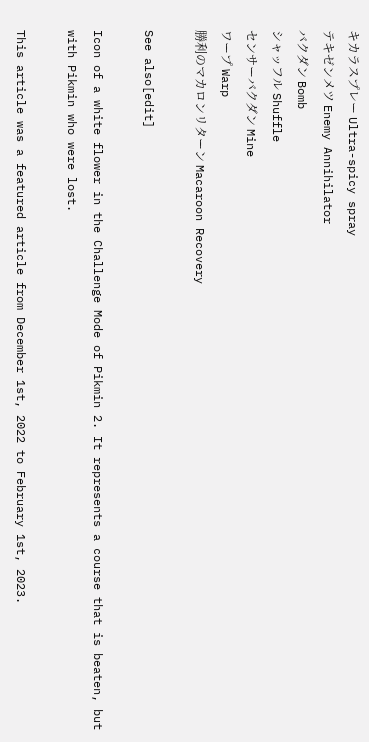キカラスプレー Ultra-spicy spray
テキゼンメツ Enemy Annihilator
バクダン Bomb
シャッフル Shuffle
センサーバクダン Mine
ワープ Warp
勝利のマカロンリターン Macaroon Recovery

See also[edit]

Icon of a white flower in the Challenge Mode of Pikmin 2. It represents a course that is beaten, but with Pikmin who were lost.

This article was a featured article from December 1st, 2022 to February 1st, 2023.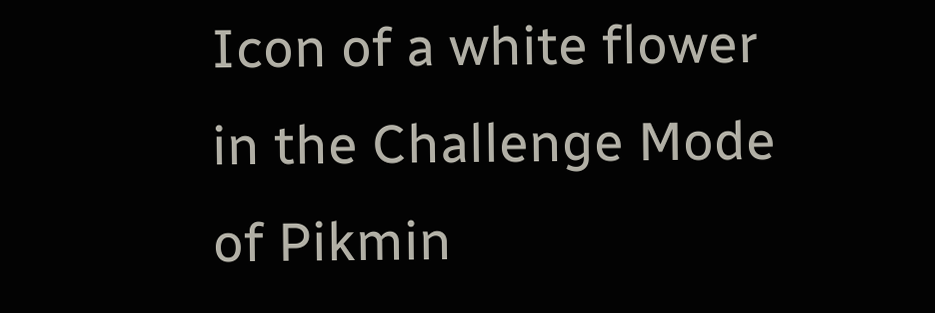Icon of a white flower in the Challenge Mode of Pikmin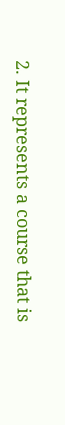2. It represents a course that is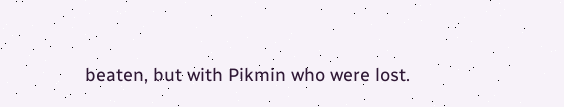beaten, but with Pikmin who were lost.